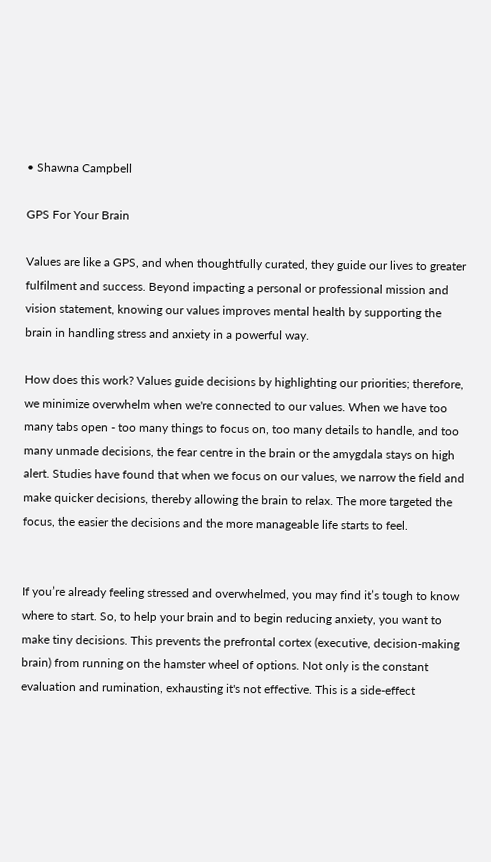• Shawna Campbell

GPS For Your Brain

Values are like a GPS, and when thoughtfully curated, they guide our lives to greater fulfilment and success. Beyond impacting a personal or professional mission and vision statement, knowing our values improves mental health by supporting the brain in handling stress and anxiety in a powerful way.

How does this work? Values guide decisions by highlighting our priorities; therefore, we minimize overwhelm when we're connected to our values. When we have too many tabs open - too many things to focus on, too many details to handle, and too many unmade decisions, the fear centre in the brain or the amygdala stays on high alert. Studies have found that when we focus on our values, we narrow the field and make quicker decisions, thereby allowing the brain to relax. The more targeted the focus, the easier the decisions and the more manageable life starts to feel.


If you’re already feeling stressed and overwhelmed, you may find it’s tough to know where to start. So, to help your brain and to begin reducing anxiety, you want to make tiny decisions. This prevents the prefrontal cortex (executive, decision-making brain) from running on the hamster wheel of options. Not only is the constant evaluation and rumination, exhausting it's not effective. This is a side-effect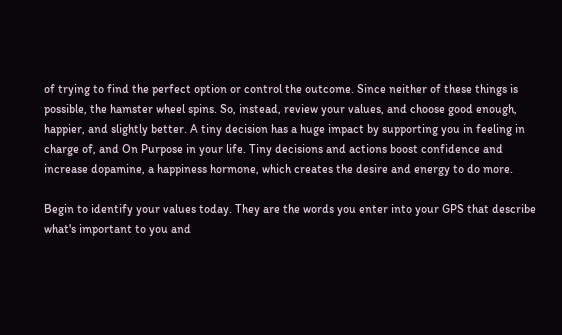of trying to find the perfect option or control the outcome. Since neither of these things is possible, the hamster wheel spins. So, instead, review your values, and choose good enough, happier, and slightly better. A tiny decision has a huge impact by supporting you in feeling in charge of, and On Purpose in your life. Tiny decisions and actions boost confidence and increase dopamine, a happiness hormone, which creates the desire and energy to do more.

Begin to identify your values today. They are the words you enter into your GPS that describe what's important to you and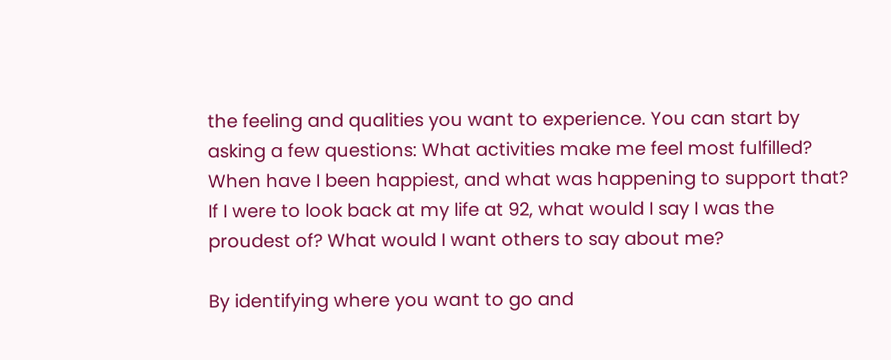the feeling and qualities you want to experience. You can start by asking a few questions: What activities make me feel most fulfilled? When have I been happiest, and what was happening to support that? If I were to look back at my life at 92, what would I say I was the proudest of? What would I want others to say about me?

By identifying where you want to go and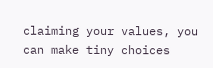claiming your values, you can make tiny choices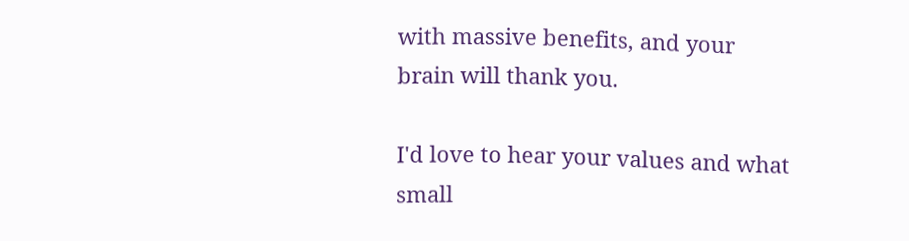with massive benefits, and your brain will thank you.

I'd love to hear your values and what small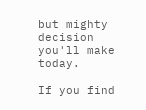but mighty decision you'll make today.

If you find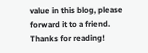value in this blog, please forward it to a friend. Thanks for reading!